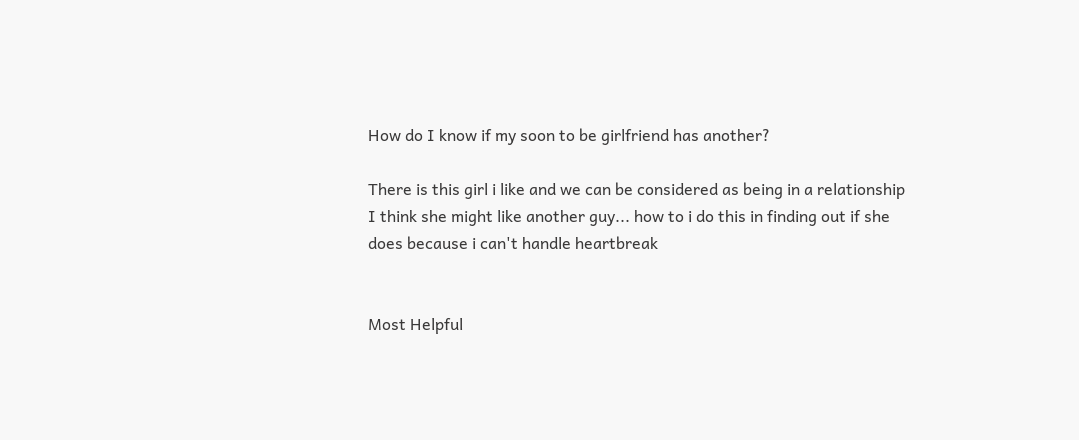How do I know if my soon to be girlfriend has another?

There is this girl i like and we can be considered as being in a relationship
I think she might like another guy... how to i do this in finding out if she does because i can't handle heartbreak


Most Helpful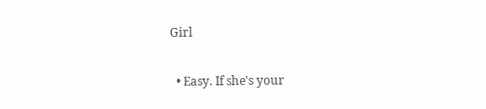Girl

  • Easy. If she's your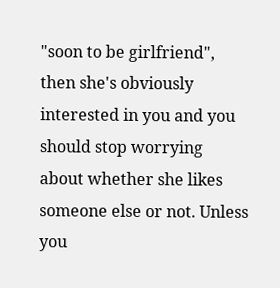"soon to be girlfriend", then she's obviously interested in you and you should stop worrying about whether she likes someone else or not. Unless you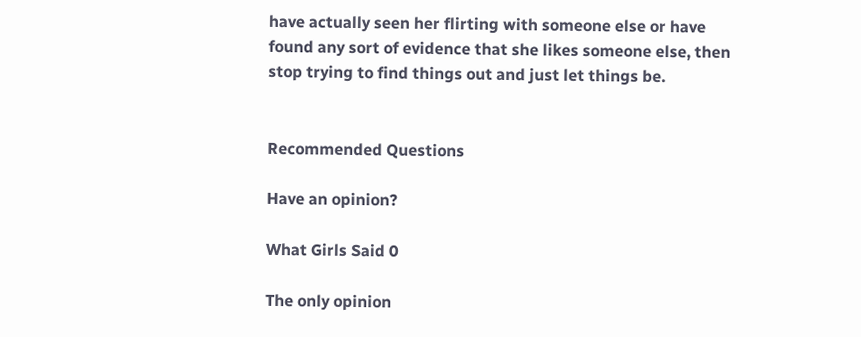have actually seen her flirting with someone else or have found any sort of evidence that she likes someone else, then stop trying to find things out and just let things be.


Recommended Questions

Have an opinion?

What Girls Said 0

The only opinion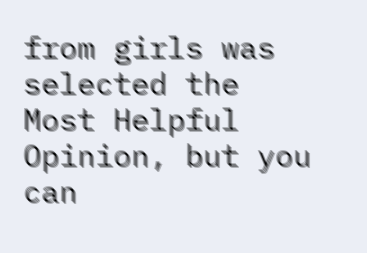from girls was selected the Most Helpful Opinion, but you can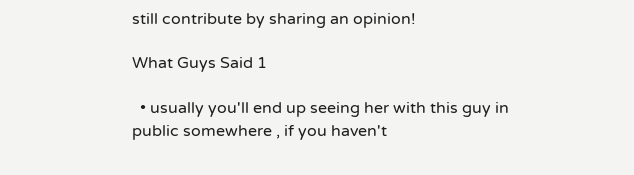still contribute by sharing an opinion!

What Guys Said 1

  • usually you'll end up seeing her with this guy in public somewhere , if you haven't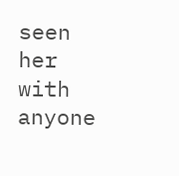seen her with anyone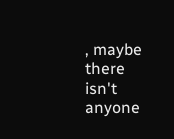, maybe there isn't anyone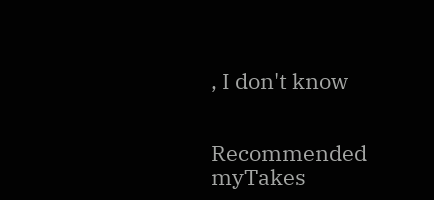, I don't know


Recommended myTakes